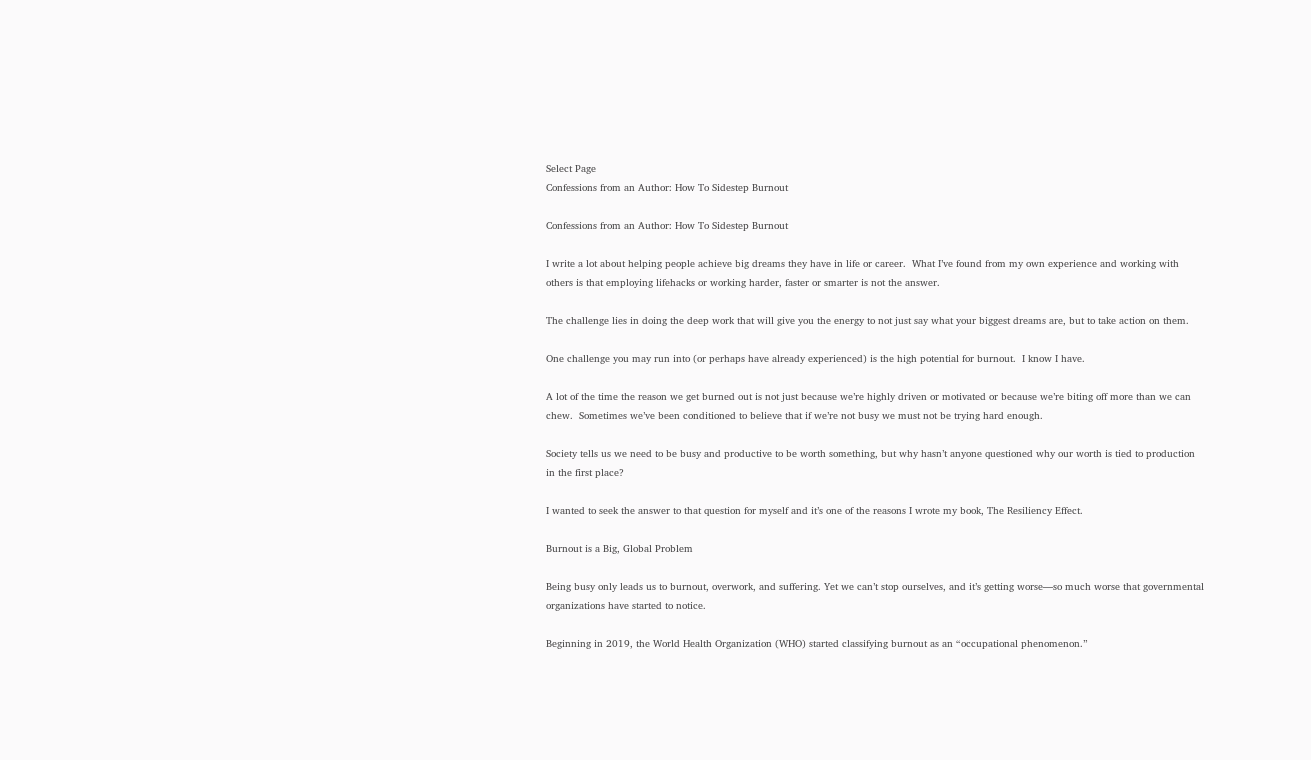Select Page
Confessions from an Author: How To Sidestep Burnout

Confessions from an Author: How To Sidestep Burnout

I write a lot about helping people achieve big dreams they have in life or career.  What I’ve found from my own experience and working with others is that employing lifehacks or working harder, faster or smarter is not the answer.

The challenge lies in doing the deep work that will give you the energy to not just say what your biggest dreams are, but to take action on them.

One challenge you may run into (or perhaps have already experienced) is the high potential for burnout.  I know I have.

A lot of the time the reason we get burned out is not just because we’re highly driven or motivated or because we’re biting off more than we can chew.  Sometimes we’ve been conditioned to believe that if we’re not busy we must not be trying hard enough.

Society tells us we need to be busy and productive to be worth something, but why hasn’t anyone questioned why our worth is tied to production in the first place?

I wanted to seek the answer to that question for myself and it’s one of the reasons I wrote my book, The Resiliency Effect.

Burnout is a Big, Global Problem

Being busy only leads us to burnout, overwork, and suffering. Yet we can’t stop ourselves, and it’s getting worse—so much worse that governmental organizations have started to notice.

Beginning in 2019, the World Health Organization (WHO) started classifying burnout as an “occupational phenomenon.”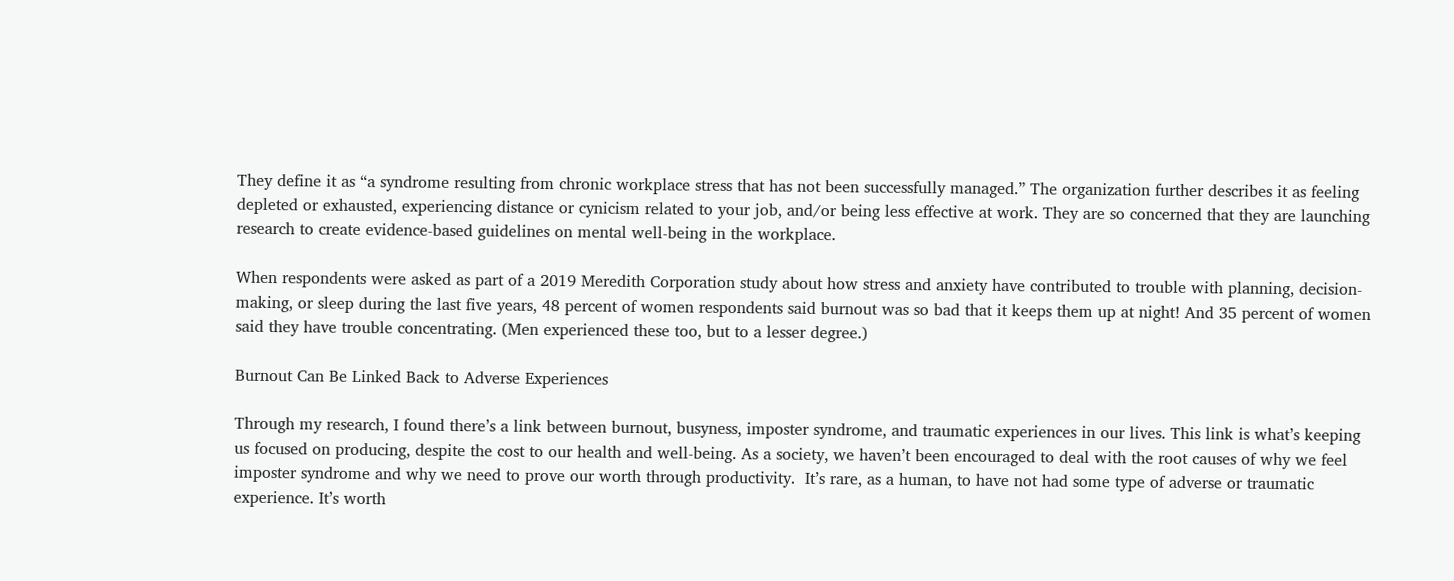They define it as “a syndrome resulting from chronic workplace stress that has not been successfully managed.” The organization further describes it as feeling depleted or exhausted, experiencing distance or cynicism related to your job, and/or being less effective at work. They are so concerned that they are launching research to create evidence-based guidelines on mental well-being in the workplace.

When respondents were asked as part of a 2019 Meredith Corporation study about how stress and anxiety have contributed to trouble with planning, decision-making, or sleep during the last five years, 48 percent of women respondents said burnout was so bad that it keeps them up at night! And 35 percent of women said they have trouble concentrating. (Men experienced these too, but to a lesser degree.)

Burnout Can Be Linked Back to Adverse Experiences

Through my research, I found there’s a link between burnout, busyness, imposter syndrome, and traumatic experiences in our lives. This link is what’s keeping us focused on producing, despite the cost to our health and well-being. As a society, we haven’t been encouraged to deal with the root causes of why we feel imposter syndrome and why we need to prove our worth through productivity.  It’s rare, as a human, to have not had some type of adverse or traumatic experience. It’s worth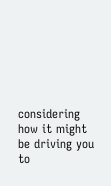considering how it might be driving you to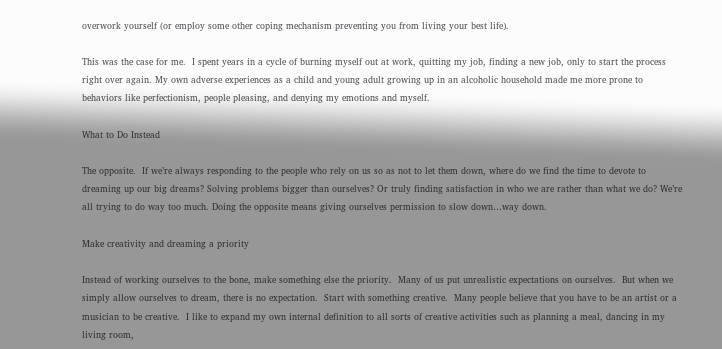overwork yourself (or employ some other coping mechanism preventing you from living your best life).

This was the case for me.  I spent years in a cycle of burning myself out at work, quitting my job, finding a new job, only to start the process right over again. My own adverse experiences as a child and young adult growing up in an alcoholic household made me more prone to behaviors like perfectionism, people pleasing, and denying my emotions and myself.

What to Do Instead

The opposite.  If we’re always responding to the people who rely on us so as not to let them down, where do we find the time to devote to dreaming up our big dreams? Solving problems bigger than ourselves? Or truly finding satisfaction in who we are rather than what we do? We’re all trying to do way too much. Doing the opposite means giving ourselves permission to slow down…way down.

Make creativity and dreaming a priority

Instead of working ourselves to the bone, make something else the priority.  Many of us put unrealistic expectations on ourselves.  But when we simply allow ourselves to dream, there is no expectation.  Start with something creative.  Many people believe that you have to be an artist or a musician to be creative.  I like to expand my own internal definition to all sorts of creative activities such as planning a meal, dancing in my living room,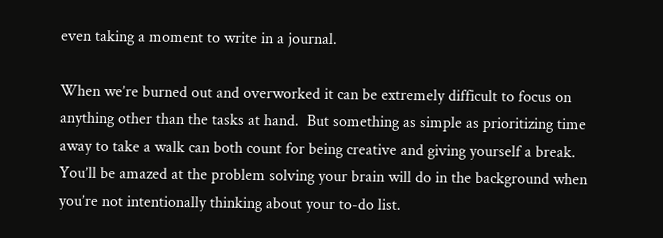even taking a moment to write in a journal.

When we’re burned out and overworked it can be extremely difficult to focus on anything other than the tasks at hand.  But something as simple as prioritizing time away to take a walk can both count for being creative and giving yourself a break. You’ll be amazed at the problem solving your brain will do in the background when you’re not intentionally thinking about your to-do list.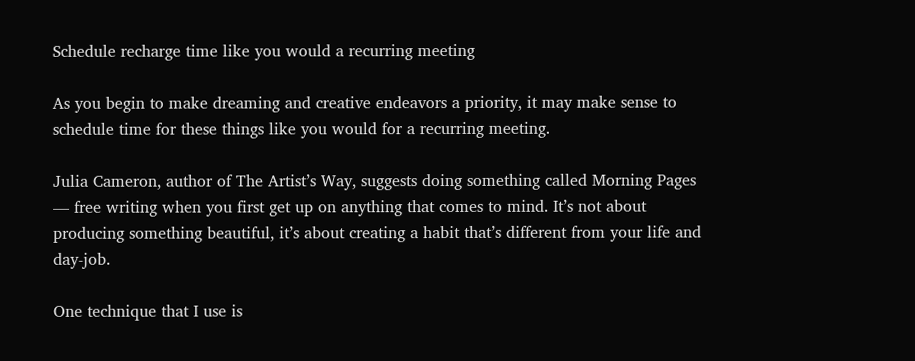Schedule recharge time like you would a recurring meeting

As you begin to make dreaming and creative endeavors a priority, it may make sense to schedule time for these things like you would for a recurring meeting.

Julia Cameron, author of The Artist’s Way, suggests doing something called Morning Pages — free writing when you first get up on anything that comes to mind. It’s not about producing something beautiful, it’s about creating a habit that’s different from your life and day-job.

One technique that I use is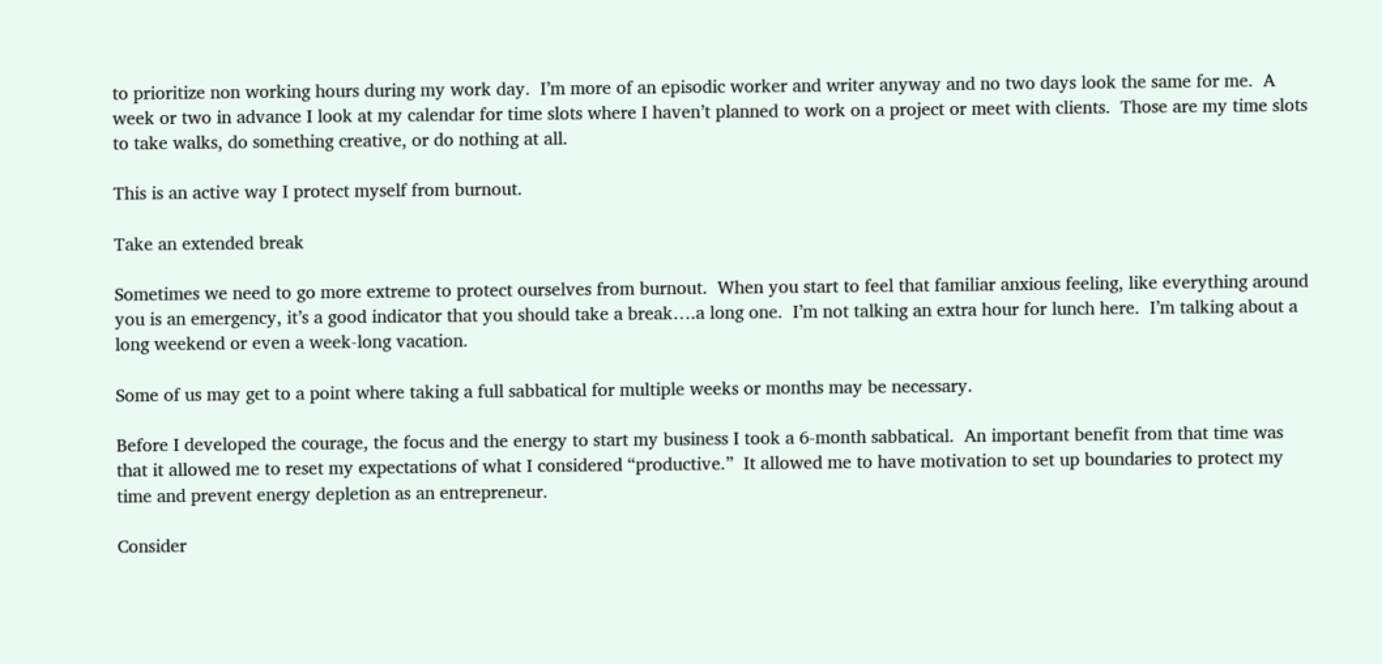to prioritize non working hours during my work day.  I’m more of an episodic worker and writer anyway and no two days look the same for me.  A week or two in advance I look at my calendar for time slots where I haven’t planned to work on a project or meet with clients.  Those are my time slots to take walks, do something creative, or do nothing at all.

This is an active way I protect myself from burnout.

Take an extended break

Sometimes we need to go more extreme to protect ourselves from burnout.  When you start to feel that familiar anxious feeling, like everything around you is an emergency, it’s a good indicator that you should take a break….a long one.  I’m not talking an extra hour for lunch here.  I’m talking about a long weekend or even a week-long vacation.

Some of us may get to a point where taking a full sabbatical for multiple weeks or months may be necessary.

Before I developed the courage, the focus and the energy to start my business I took a 6-month sabbatical.  An important benefit from that time was that it allowed me to reset my expectations of what I considered “productive.”  It allowed me to have motivation to set up boundaries to protect my time and prevent energy depletion as an entrepreneur.

Consider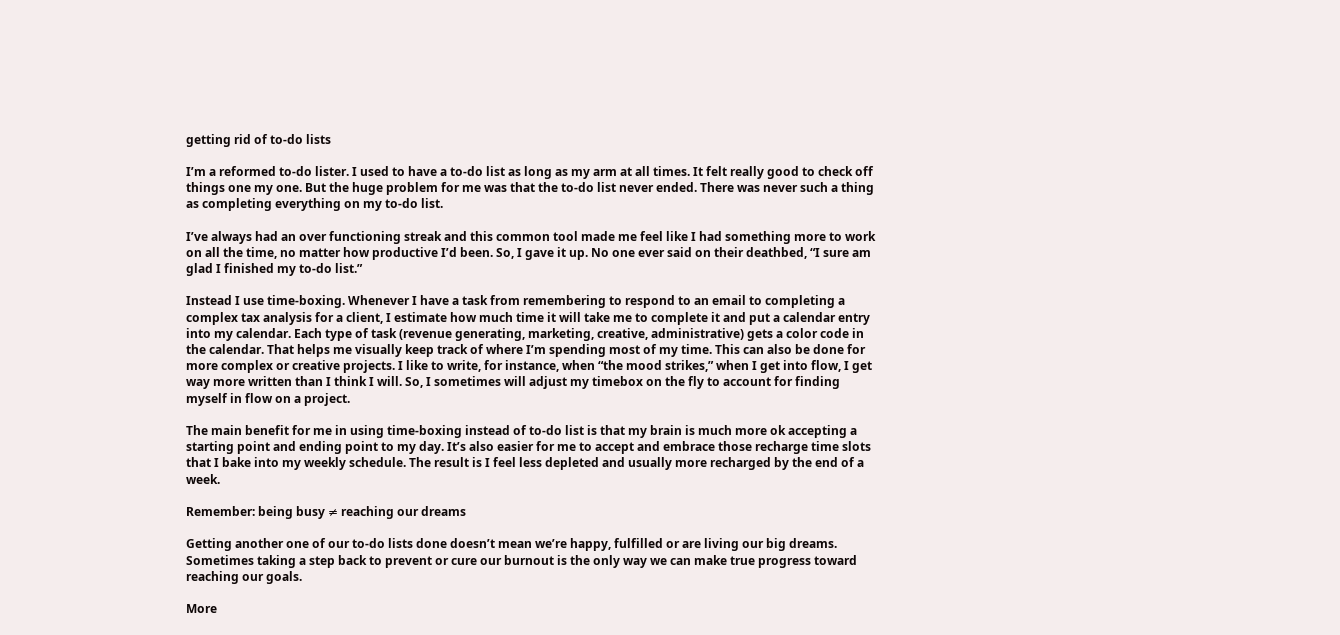getting rid of to-do lists

I’m a reformed to-do lister. I used to have a to-do list as long as my arm at all times. It felt really good to check off things one my one. But the huge problem for me was that the to-do list never ended. There was never such a thing as completing everything on my to-do list.

I’ve always had an over functioning streak and this common tool made me feel like I had something more to work on all the time, no matter how productive I’d been. So, I gave it up. No one ever said on their deathbed, “I sure am glad I finished my to-do list.”

Instead I use time-boxing. Whenever I have a task from remembering to respond to an email to completing a complex tax analysis for a client, I estimate how much time it will take me to complete it and put a calendar entry into my calendar. Each type of task (revenue generating, marketing, creative, administrative) gets a color code in the calendar. That helps me visually keep track of where I’m spending most of my time. This can also be done for more complex or creative projects. I like to write, for instance, when “the mood strikes,” when I get into flow, I get way more written than I think I will. So, I sometimes will adjust my timebox on the fly to account for finding myself in flow on a project.

The main benefit for me in using time-boxing instead of to-do list is that my brain is much more ok accepting a starting point and ending point to my day. It’s also easier for me to accept and embrace those recharge time slots that I bake into my weekly schedule. The result is I feel less depleted and usually more recharged by the end of a week.

Remember: being busy ≠ reaching our dreams

Getting another one of our to-do lists done doesn’t mean we’re happy, fulfilled or are living our big dreams. Sometimes taking a step back to prevent or cure our burnout is the only way we can make true progress toward reaching our goals.

More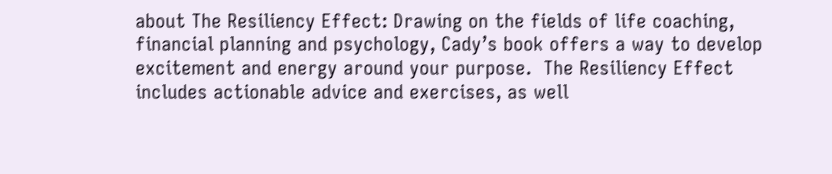about The Resiliency Effect: Drawing on the fields of life coaching, financial planning and psychology, Cady’s book offers a way to develop excitement and energy around your purpose.  The Resiliency Effect includes actionable advice and exercises, as well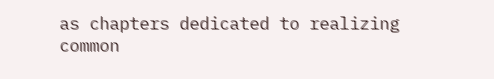as chapters dedicated to realizing common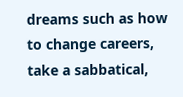dreams such as how to change careers, take a sabbatical,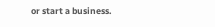or start a business.